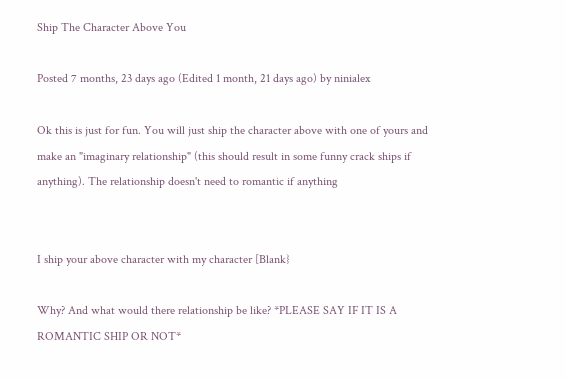Ship The Character Above You

Posted 7 months, 23 days ago (Edited 1 month, 21 days ago) by ninialex

Ok this is just for fun. You will just ship the character above with one of yours and make an "imaginary relationship" (this should result in some funny crack ships if anything). The relationship doesn't need to romantic if anything


I ship your above character with my character [Blank}

Why? And what would there relationship be like? *PLEASE SAY IF IT IS A ROMANTIC SHIP OR NOT*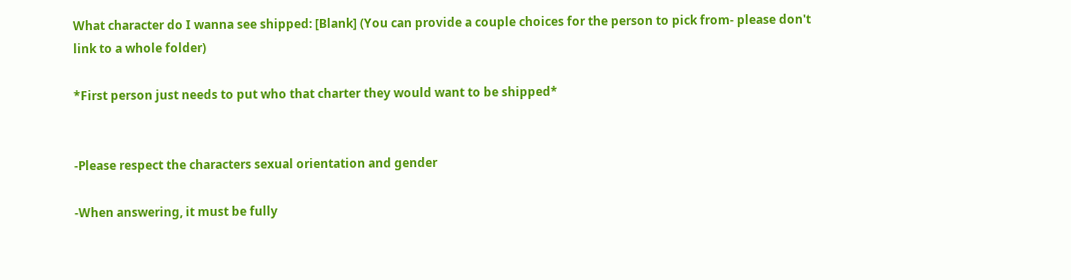What character do I wanna see shipped: [Blank] (You can provide a couple choices for the person to pick from- please don't link to a whole folder)

*First person just needs to put who that charter they would want to be shipped*


-Please respect the characters sexual orientation and gender

-When answering, it must be fully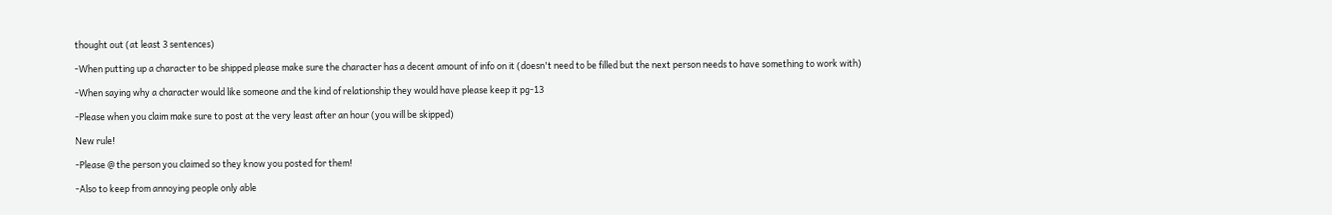thought out (at least 3 sentences)

-When putting up a character to be shipped please make sure the character has a decent amount of info on it (doesn't need to be filled but the next person needs to have something to work with)

-When saying why a character would like someone and the kind of relationship they would have please keep it pg-13

-Please when you claim make sure to post at the very least after an hour (you will be skipped)

New rule!

-Please @ the person you claimed so they know you posted for them!

-Also to keep from annoying people only able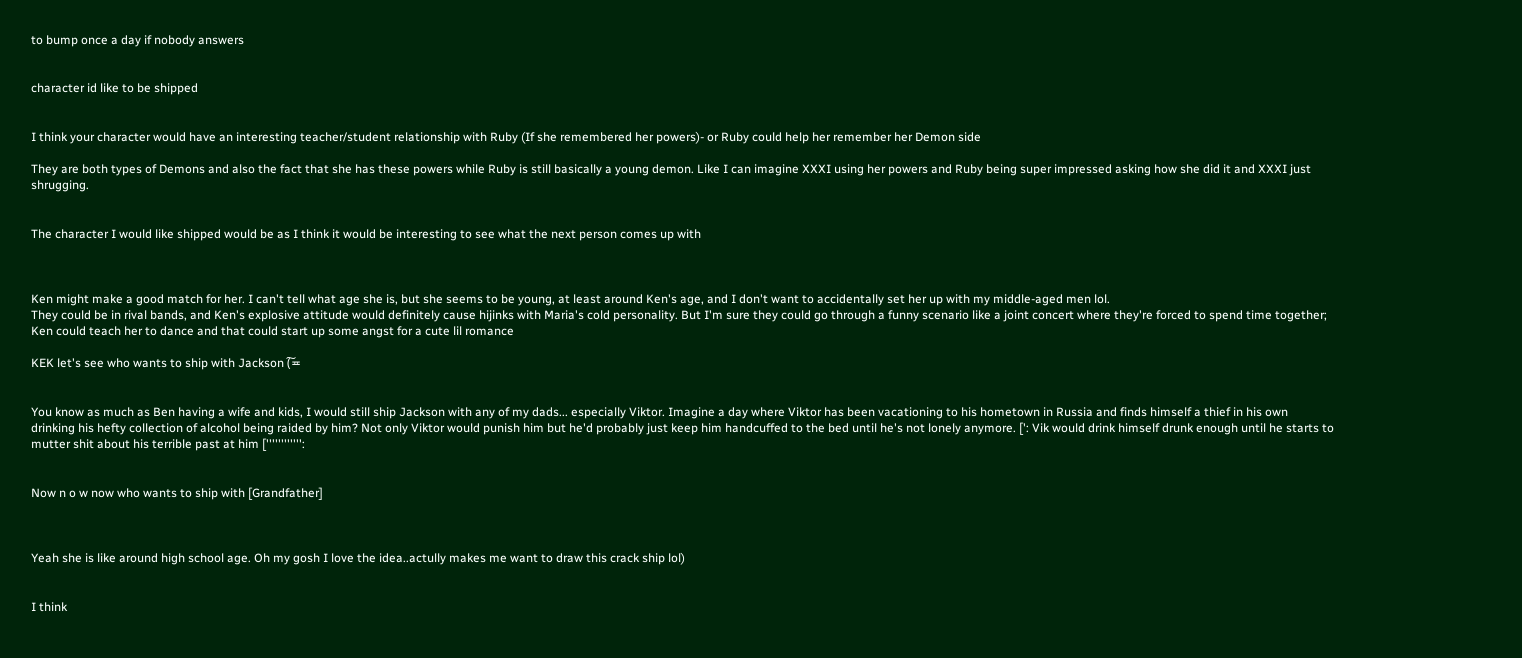to bump once a day if nobody answers


character id like to be shipped


I think your character would have an interesting teacher/student relationship with Ruby (If she remembered her powers)- or Ruby could help her remember her Demon side

They are both types of Demons and also the fact that she has these powers while Ruby is still basically a young demon. Like I can imagine XXXI using her powers and Ruby being super impressed asking how she did it and XXXI just shrugging.


The character I would like shipped would be as I think it would be interesting to see what the next person comes up with



Ken might make a good match for her. I can't tell what age she is, but she seems to be young, at least around Ken's age, and I don't want to accidentally set her up with my middle-aged men lol.
They could be in rival bands, and Ken's explosive attitude would definitely cause hijinks with Maria's cold personality. But I'm sure they could go through a funny scenario like a joint concert where they're forced to spend time together; Ken could teach her to dance and that could start up some angst for a cute lil romance

KEK let's see who wants to ship with Jackson (͠≖


You know as much as Ben having a wife and kids, I would still ship Jackson with any of my dads... especially Viktor. Imagine a day where Viktor has been vacationing to his hometown in Russia and finds himself a thief in his own drinking his hefty collection of alcohol being raided by him? Not only Viktor would punish him but he'd probably just keep him handcuffed to the bed until he's not lonely anymore. [': Vik would drink himself drunk enough until he starts to mutter shit about his terrible past at him ['''''''''''':


Now n o w now who wants to ship with [Grandfather]



Yeah she is like around high school age. Oh my gosh I love the idea..actully makes me want to draw this crack ship lol)


I think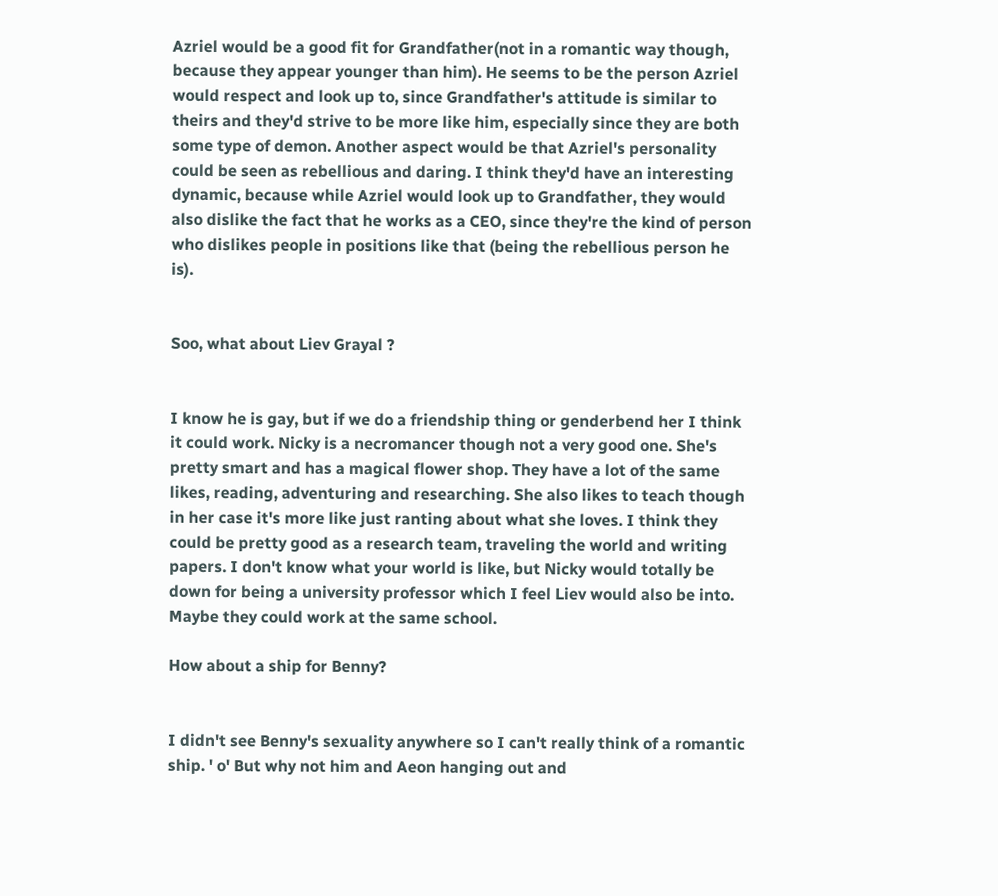Azriel would be a good fit for Grandfather(not in a romantic way though, because they appear younger than him). He seems to be the person Azriel would respect and look up to, since Grandfather's attitude is similar to theirs and they'd strive to be more like him, especially since they are both some type of demon. Another aspect would be that Azriel's personality could be seen as rebellious and daring. I think they'd have an interesting dynamic, because while Azriel would look up to Grandfather, they would also dislike the fact that he works as a CEO, since they're the kind of person who dislikes people in positions like that (being the rebellious person he is).


Soo, what about Liev Grayal ?


I know he is gay, but if we do a friendship thing or genderbend her I think it could work. Nicky is a necromancer though not a very good one. She's pretty smart and has a magical flower shop. They have a lot of the same likes, reading, adventuring and researching. She also likes to teach though in her case it's more like just ranting about what she loves. I think they could be pretty good as a research team, traveling the world and writing papers. I don't know what your world is like, but Nicky would totally be down for being a university professor which I feel Liev would also be into. Maybe they could work at the same school.

How about a ship for Benny?


I didn't see Benny's sexuality anywhere so I can't really think of a romantic ship. ' o' But why not him and Aeon hanging out and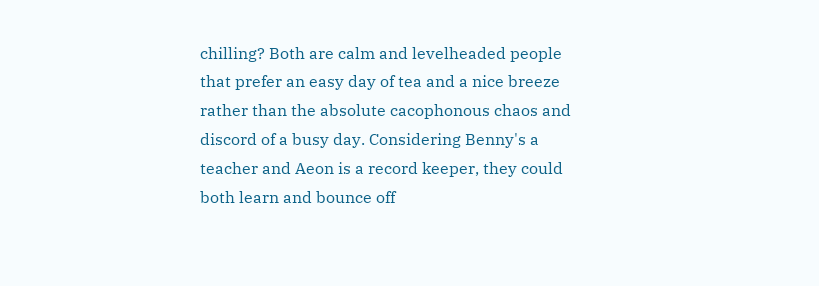chilling? Both are calm and levelheaded people that prefer an easy day of tea and a nice breeze rather than the absolute cacophonous chaos and discord of a busy day. Considering Benny's a teacher and Aeon is a record keeper, they could both learn and bounce off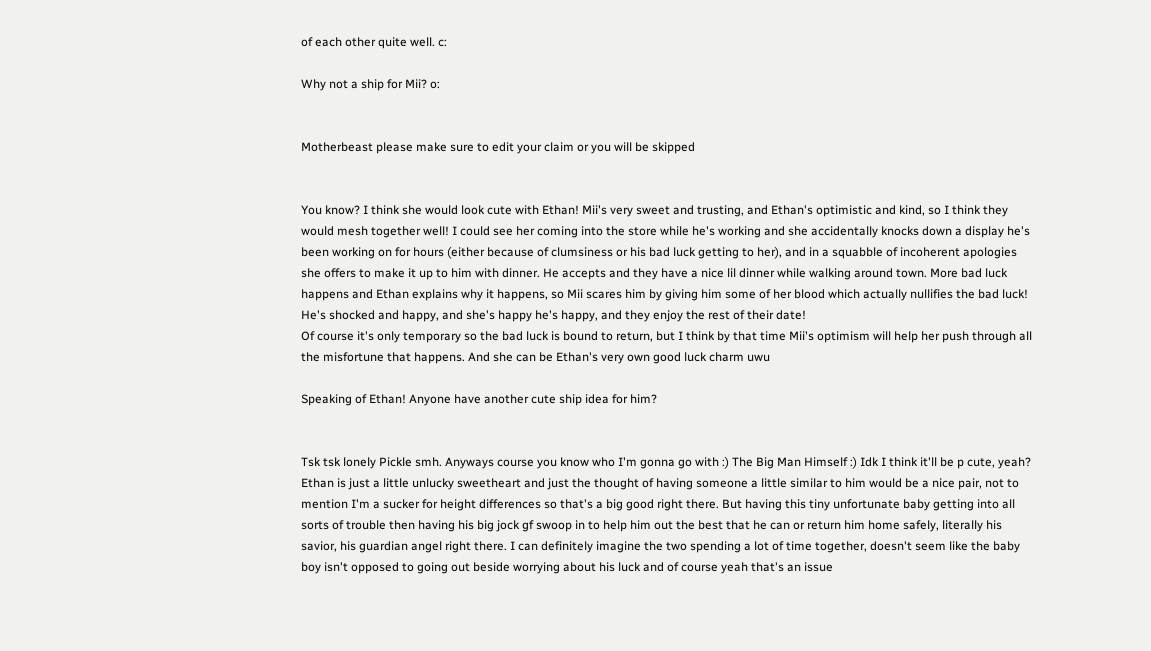of each other quite well. c:

Why not a ship for Mii? o:


Motherbeast please make sure to edit your claim or you will be skipped


You know? I think she would look cute with Ethan! Mii's very sweet and trusting, and Ethan's optimistic and kind, so I think they would mesh together well! I could see her coming into the store while he's working and she accidentally knocks down a display he's been working on for hours (either because of clumsiness or his bad luck getting to her), and in a squabble of incoherent apologies she offers to make it up to him with dinner. He accepts and they have a nice lil dinner while walking around town. More bad luck happens and Ethan explains why it happens, so Mii scares him by giving him some of her blood which actually nullifies the bad luck! He's shocked and happy, and she's happy he's happy, and they enjoy the rest of their date!
Of course it's only temporary so the bad luck is bound to return, but I think by that time Mii's optimism will help her push through all the misfortune that happens. And she can be Ethan's very own good luck charm uwu

Speaking of Ethan! Anyone have another cute ship idea for him?


Tsk tsk lonely Pickle smh. Anyways course you know who I'm gonna go with :) The Big Man Himself :) Idk I think it'll be p cute, yeah? Ethan is just a little unlucky sweetheart and just the thought of having someone a little similar to him would be a nice pair, not to mention I'm a sucker for height differences so that's a big good right there. But having this tiny unfortunate baby getting into all sorts of trouble then having his big jock gf swoop in to help him out the best that he can or return him home safely, literally his savior, his guardian angel right there. I can definitely imagine the two spending a lot of time together, doesn't seem like the baby boy isn't opposed to going out beside worrying about his luck and of course yeah that's an issue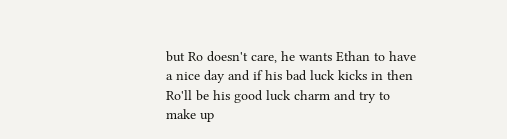but Ro doesn't care, he wants Ethan to have a nice day and if his bad luck kicks in then Ro'll be his good luck charm and try to make up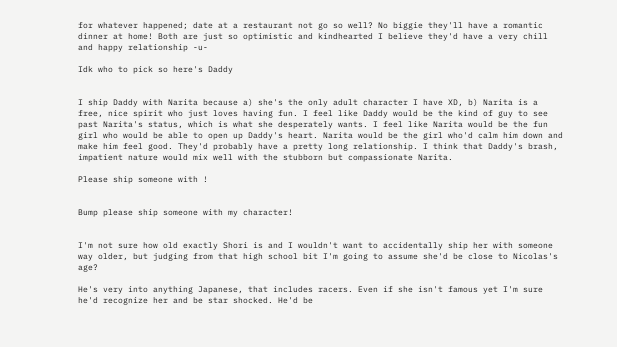for whatever happened; date at a restaurant not go so well? No biggie they'll have a romantic dinner at home! Both are just so optimistic and kindhearted I believe they'd have a very chill and happy relationship -u-

Idk who to pick so here's Daddy


I ship Daddy with Narita because a) she's the only adult character I have XD, b) Narita is a free, nice spirit who just loves having fun. I feel like Daddy would be the kind of guy to see past Narita's status, which is what she desperately wants. I feel like Narita would be the fun girl who would be able to open up Daddy's heart. Narita would be the girl who'd calm him down and make him feel good. They'd probably have a pretty long relationship. I think that Daddy's brash, impatient nature would mix well with the stubborn but compassionate Narita.

Please ship someone with !


Bump please ship someone with my character!


I'm not sure how old exactly Shori is and I wouldn't want to accidentally ship her with someone way older, but judging from that high school bit I'm going to assume she'd be close to Nicolas's age?

He's very into anything Japanese, that includes racers. Even if she isn't famous yet I'm sure he'd recognize her and be star shocked. He'd be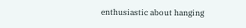enthusiastic about hanging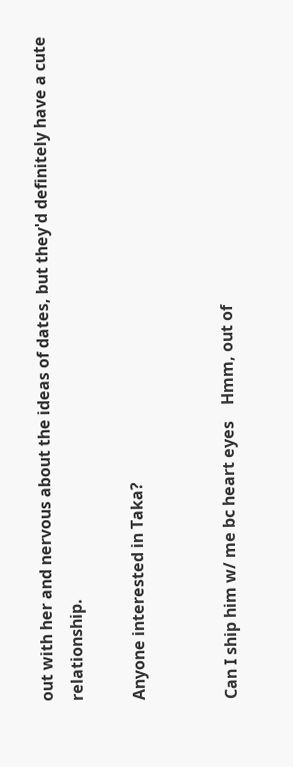out with her and nervous about the ideas of dates, but they'd definitely have a cute relationship.

Anyone interested in Taka?


Can I ship him w/ me bc heart eyes    Hmm, out of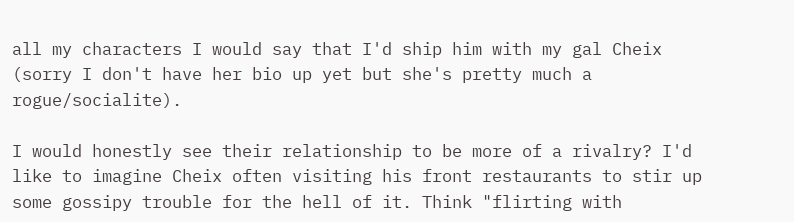all my characters I would say that I'd ship him with my gal Cheix (sorry I don't have her bio up yet but she's pretty much a rogue/socialite).

I would honestly see their relationship to be more of a rivalry? I'd like to imagine Cheix often visiting his front restaurants to stir up some gossipy trouble for the hell of it. Think "flirting with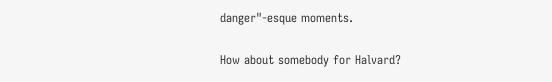danger"-esque moments.

How about somebody for Halvard?